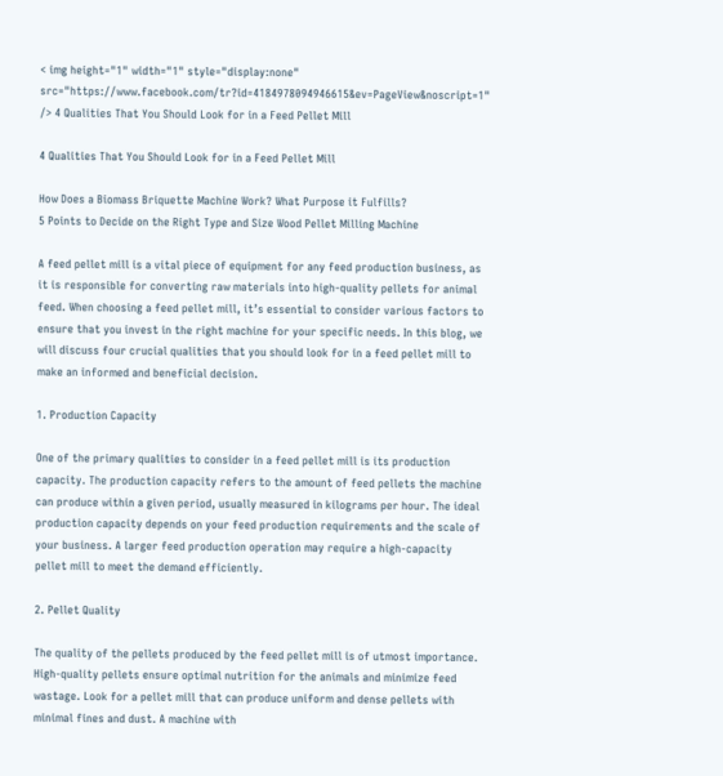< img height="1" width="1" style="display:none" src="https://www.facebook.com/tr?id=4184978094946615&ev=PageView&noscript=1" /> 4 Qualities That You Should Look for in a Feed Pellet Mill

4 Qualities That You Should Look for in a Feed Pellet Mill

How Does a Biomass Briquette Machine Work? What Purpose it Fulfills?
5 Points to Decide on the Right Type and Size Wood Pellet Milling Machine

A feed pellet mill is a vital piece of equipment for any feed production business, as it is responsible for converting raw materials into high-quality pellets for animal feed. When choosing a feed pellet mill, it’s essential to consider various factors to ensure that you invest in the right machine for your specific needs. In this blog, we will discuss four crucial qualities that you should look for in a feed pellet mill to make an informed and beneficial decision.

1. Production Capacity

One of the primary qualities to consider in a feed pellet mill is its production capacity. The production capacity refers to the amount of feed pellets the machine can produce within a given period, usually measured in kilograms per hour. The ideal production capacity depends on your feed production requirements and the scale of your business. A larger feed production operation may require a high-capacity pellet mill to meet the demand efficiently.

2. Pellet Quality

The quality of the pellets produced by the feed pellet mill is of utmost importance. High-quality pellets ensure optimal nutrition for the animals and minimize feed wastage. Look for a pellet mill that can produce uniform and dense pellets with minimal fines and dust. A machine with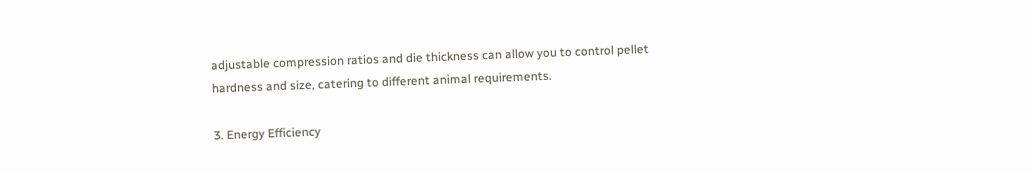adjustable compression ratios and die thickness can allow you to control pellet hardness and size, catering to different animal requirements.

3. Energy Efficiency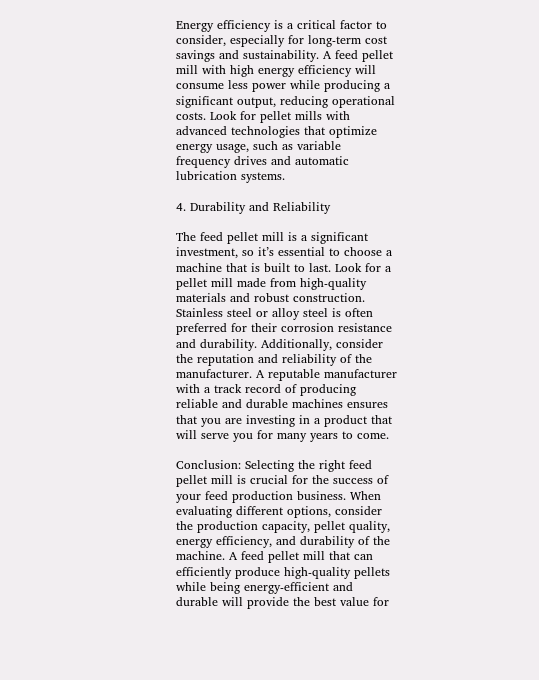Energy efficiency is a critical factor to consider, especially for long-term cost savings and sustainability. A feed pellet mill with high energy efficiency will consume less power while producing a significant output, reducing operational costs. Look for pellet mills with advanced technologies that optimize energy usage, such as variable frequency drives and automatic lubrication systems.

4. Durability and Reliability

The feed pellet mill is a significant investment, so it’s essential to choose a machine that is built to last. Look for a pellet mill made from high-quality materials and robust construction. Stainless steel or alloy steel is often preferred for their corrosion resistance and durability. Additionally, consider the reputation and reliability of the manufacturer. A reputable manufacturer with a track record of producing reliable and durable machines ensures that you are investing in a product that will serve you for many years to come.

Conclusion: Selecting the right feed pellet mill is crucial for the success of your feed production business. When evaluating different options, consider the production capacity, pellet quality, energy efficiency, and durability of the machine. A feed pellet mill that can efficiently produce high-quality pellets while being energy-efficient and durable will provide the best value for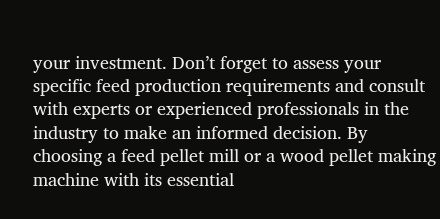your investment. Don’t forget to assess your specific feed production requirements and consult with experts or experienced professionals in the industry to make an informed decision. By choosing a feed pellet mill or a wood pellet making machine with its essential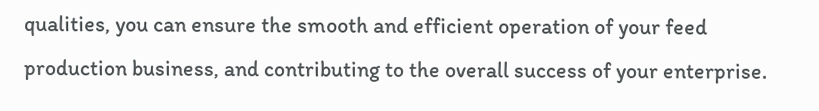qualities, you can ensure the smooth and efficient operation of your feed production business, and contributing to the overall success of your enterprise.